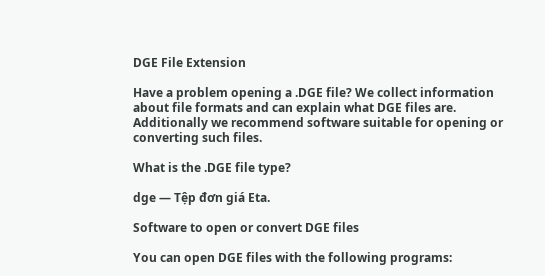DGE File Extension

Have a problem opening a .DGE file? We collect information about file formats and can explain what DGE files are. Additionally we recommend software suitable for opening or converting such files.

What is the .DGE file type?

dge — Tệp đơn giá Eta.

Software to open or convert DGE files

You can open DGE files with the following programs: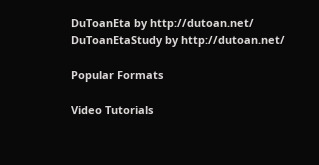DuToanEta by http://dutoan.net/
DuToanEtaStudy by http://dutoan.net/

Popular Formats

Video Tutorials